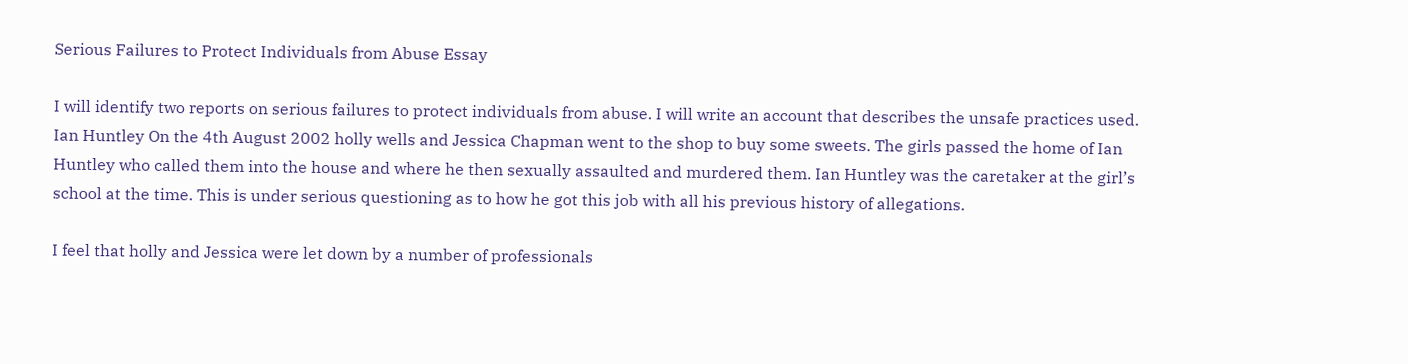Serious Failures to Protect Individuals from Abuse Essay

I will identify two reports on serious failures to protect individuals from abuse. I will write an account that describes the unsafe practices used. Ian Huntley On the 4th August 2002 holly wells and Jessica Chapman went to the shop to buy some sweets. The girls passed the home of Ian Huntley who called them into the house and where he then sexually assaulted and murdered them. Ian Huntley was the caretaker at the girl’s school at the time. This is under serious questioning as to how he got this job with all his previous history of allegations.

I feel that holly and Jessica were let down by a number of professionals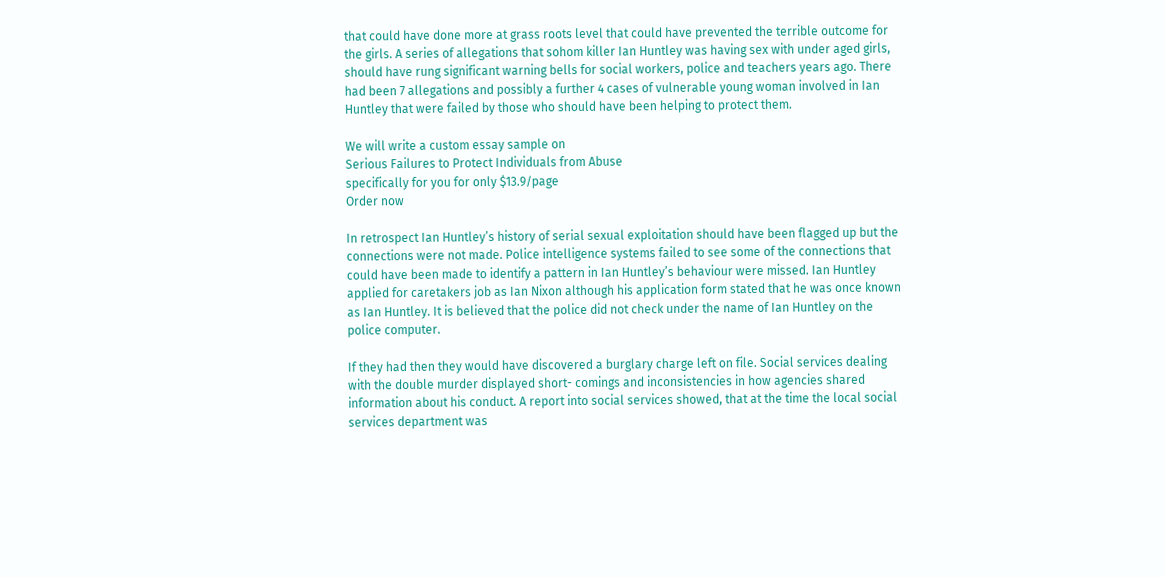that could have done more at grass roots level that could have prevented the terrible outcome for the girls. A series of allegations that sohom killer Ian Huntley was having sex with under aged girls, should have rung significant warning bells for social workers, police and teachers years ago. There had been 7 allegations and possibly a further 4 cases of vulnerable young woman involved in Ian Huntley that were failed by those who should have been helping to protect them.

We will write a custom essay sample on
Serious Failures to Protect Individuals from Abuse
specifically for you for only $13.9/page
Order now

In retrospect Ian Huntley’s history of serial sexual exploitation should have been flagged up but the connections were not made. Police intelligence systems failed to see some of the connections that could have been made to identify a pattern in Ian Huntley’s behaviour were missed. Ian Huntley applied for caretakers job as Ian Nixon although his application form stated that he was once known as Ian Huntley. It is believed that the police did not check under the name of Ian Huntley on the police computer.

If they had then they would have discovered a burglary charge left on file. Social services dealing with the double murder displayed short- comings and inconsistencies in how agencies shared information about his conduct. A report into social services showed, that at the time the local social services department was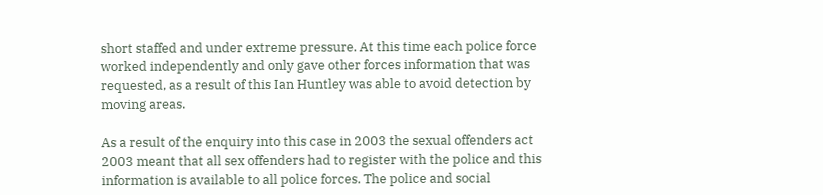short staffed and under extreme pressure. At this time each police force worked independently and only gave other forces information that was requested, as a result of this Ian Huntley was able to avoid detection by moving areas.

As a result of the enquiry into this case in 2003 the sexual offenders act 2003 meant that all sex offenders had to register with the police and this information is available to all police forces. The police and social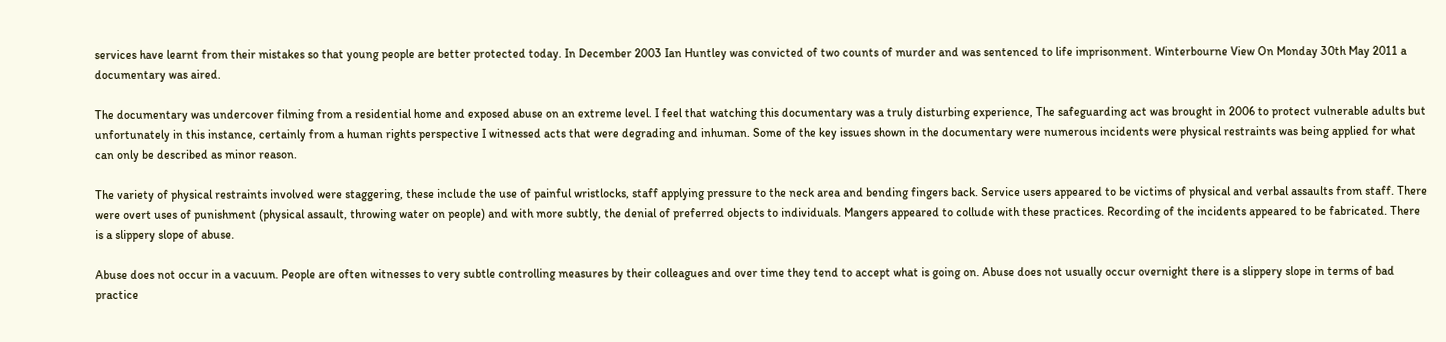services have learnt from their mistakes so that young people are better protected today. In December 2003 Ian Huntley was convicted of two counts of murder and was sentenced to life imprisonment. Winterbourne View On Monday 30th May 2011 a documentary was aired.

The documentary was undercover filming from a residential home and exposed abuse on an extreme level. I feel that watching this documentary was a truly disturbing experience, The safeguarding act was brought in 2006 to protect vulnerable adults but unfortunately in this instance, certainly from a human rights perspective I witnessed acts that were degrading and inhuman. Some of the key issues shown in the documentary were numerous incidents were physical restraints was being applied for what can only be described as minor reason.

The variety of physical restraints involved were staggering, these include the use of painful wristlocks, staff applying pressure to the neck area and bending fingers back. Service users appeared to be victims of physical and verbal assaults from staff. There were overt uses of punishment (physical assault, throwing water on people) and with more subtly, the denial of preferred objects to individuals. Mangers appeared to collude with these practices. Recording of the incidents appeared to be fabricated. There is a slippery slope of abuse.

Abuse does not occur in a vacuum. People are often witnesses to very subtle controlling measures by their colleagues and over time they tend to accept what is going on. Abuse does not usually occur overnight there is a slippery slope in terms of bad practice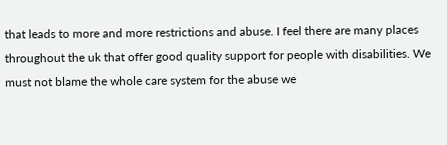that leads to more and more restrictions and abuse. I feel there are many places throughout the uk that offer good quality support for people with disabilities. We must not blame the whole care system for the abuse we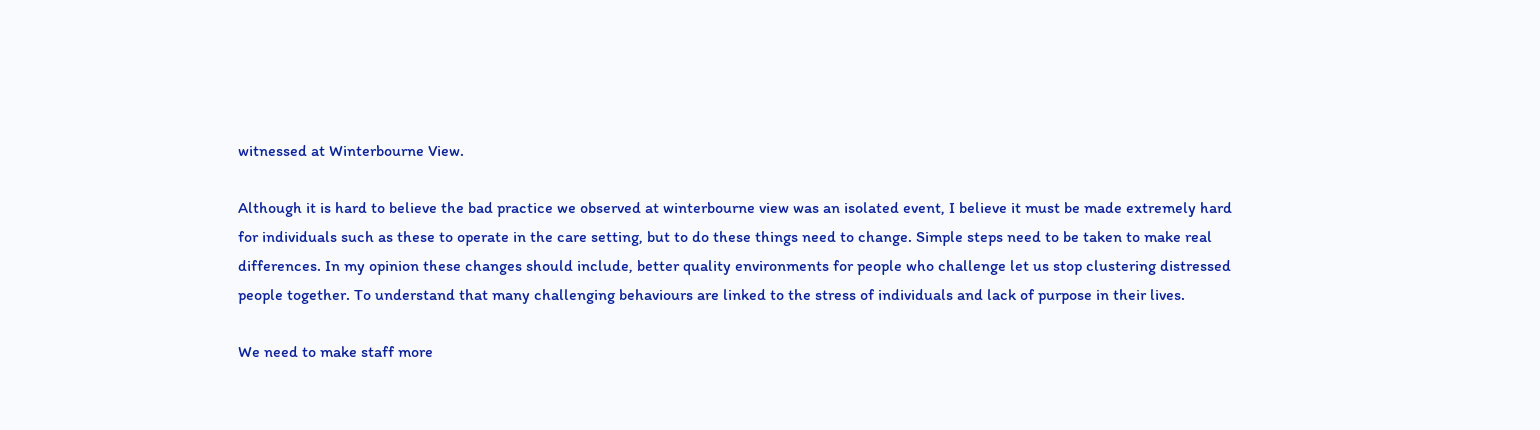witnessed at Winterbourne View.

Although it is hard to believe the bad practice we observed at winterbourne view was an isolated event, I believe it must be made extremely hard for individuals such as these to operate in the care setting, but to do these things need to change. Simple steps need to be taken to make real differences. In my opinion these changes should include, better quality environments for people who challenge let us stop clustering distressed people together. To understand that many challenging behaviours are linked to the stress of individuals and lack of purpose in their lives.

We need to make staff more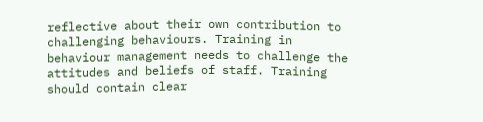reflective about their own contribution to challenging behaviours. Training in behaviour management needs to challenge the attitudes and beliefs of staff. Training should contain clear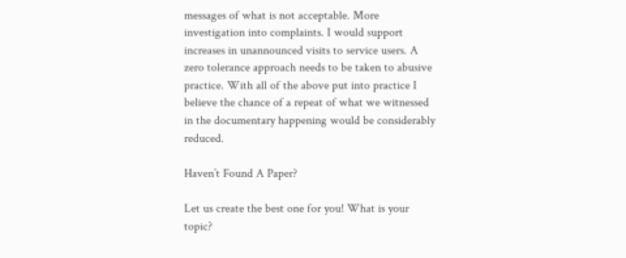messages of what is not acceptable. More investigation into complaints. I would support increases in unannounced visits to service users. A zero tolerance approach needs to be taken to abusive practice. With all of the above put into practice I believe the chance of a repeat of what we witnessed in the documentary happening would be considerably reduced.

Haven’t Found A Paper?

Let us create the best one for you! What is your topic?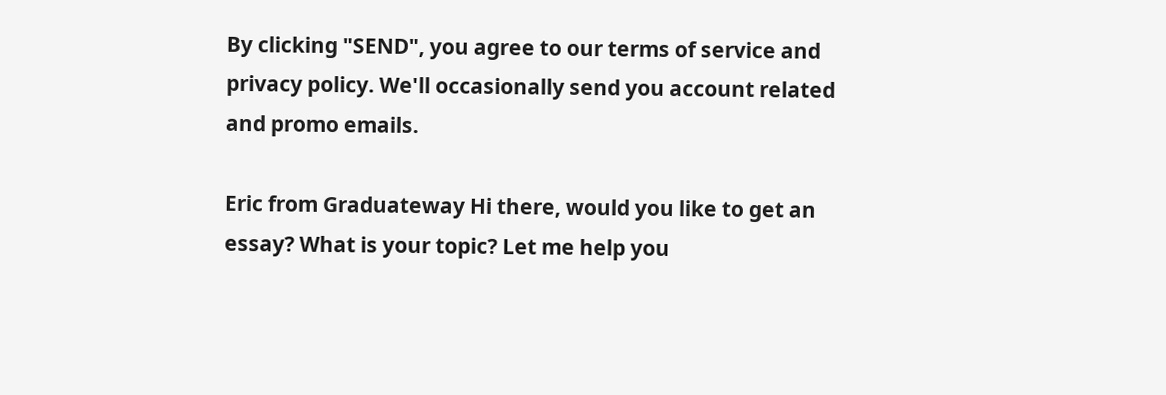By clicking "SEND", you agree to our terms of service and privacy policy. We'll occasionally send you account related and promo emails.

Eric from Graduateway Hi there, would you like to get an essay? What is your topic? Let me help you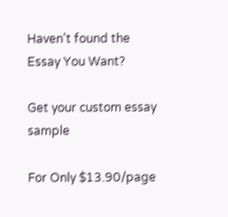Haven't found the Essay You Want?

Get your custom essay sample

For Only $13.90/page